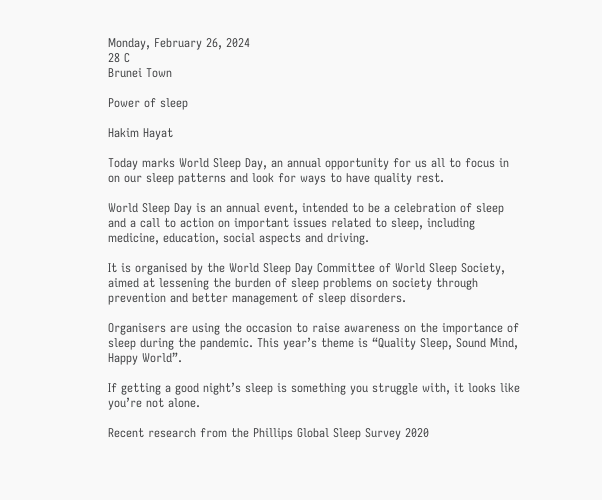Monday, February 26, 2024
28 C
Brunei Town

Power of sleep

Hakim Hayat

Today marks World Sleep Day, an annual opportunity for us all to focus in on our sleep patterns and look for ways to have quality rest.

World Sleep Day is an annual event, intended to be a celebration of sleep and a call to action on important issues related to sleep, including medicine, education, social aspects and driving.

It is organised by the World Sleep Day Committee of World Sleep Society, aimed at lessening the burden of sleep problems on society through prevention and better management of sleep disorders.

Organisers are using the occasion to raise awareness on the importance of sleep during the pandemic. This year’s theme is “Quality Sleep, Sound Mind, Happy World”.

If getting a good night’s sleep is something you struggle with, it looks like you’re not alone.

Recent research from the Phillips Global Sleep Survey 2020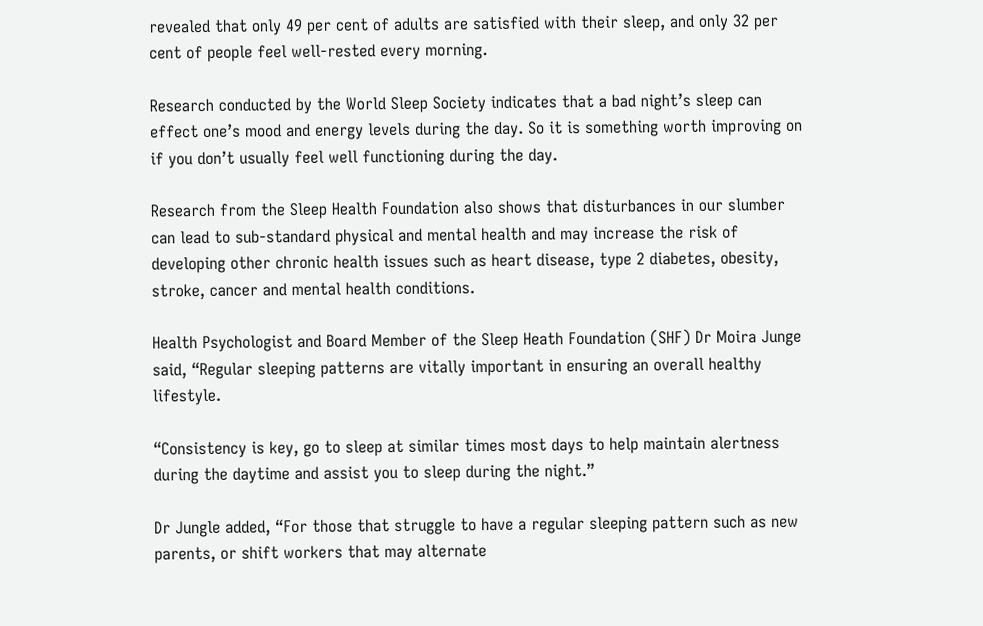revealed that only 49 per cent of adults are satisfied with their sleep, and only 32 per cent of people feel well-rested every morning.

Research conducted by the World Sleep Society indicates that a bad night’s sleep can effect one’s mood and energy levels during the day. So it is something worth improving on if you don’t usually feel well functioning during the day.

Research from the Sleep Health Foundation also shows that disturbances in our slumber can lead to sub-standard physical and mental health and may increase the risk of developing other chronic health issues such as heart disease, type 2 diabetes, obesity, stroke, cancer and mental health conditions.

Health Psychologist and Board Member of the Sleep Heath Foundation (SHF) Dr Moira Junge said, “Regular sleeping patterns are vitally important in ensuring an overall healthy lifestyle.

“Consistency is key, go to sleep at similar times most days to help maintain alertness during the daytime and assist you to sleep during the night.”

Dr Jungle added, “For those that struggle to have a regular sleeping pattern such as new parents, or shift workers that may alternate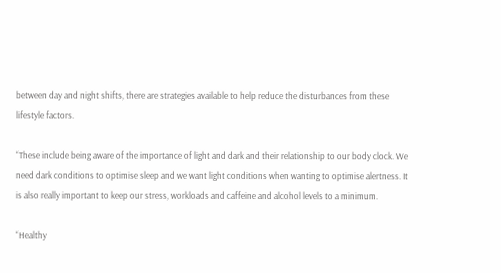between day and night shifts, there are strategies available to help reduce the disturbances from these lifestyle factors.

“These include being aware of the importance of light and dark and their relationship to our body clock. We need dark conditions to optimise sleep and we want light conditions when wanting to optimise alertness. It is also really important to keep our stress, workloads and caffeine and alcohol levels to a minimum.

“Healthy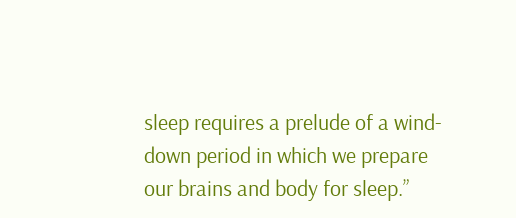sleep requires a prelude of a wind-down period in which we prepare our brains and body for sleep.”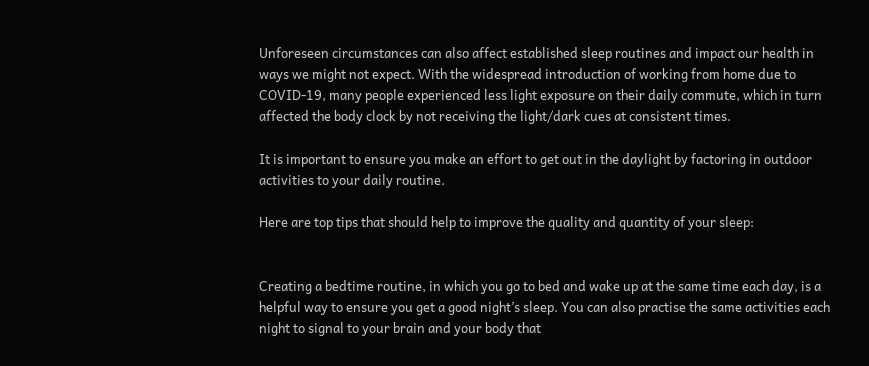Unforeseen circumstances can also affect established sleep routines and impact our health in ways we might not expect. With the widespread introduction of working from home due to COVID-19, many people experienced less light exposure on their daily commute, which in turn affected the body clock by not receiving the light/dark cues at consistent times.

It is important to ensure you make an effort to get out in the daylight by factoring in outdoor activities to your daily routine.

Here are top tips that should help to improve the quality and quantity of your sleep:


Creating a bedtime routine, in which you go to bed and wake up at the same time each day, is a helpful way to ensure you get a good night’s sleep. You can also practise the same activities each night to signal to your brain and your body that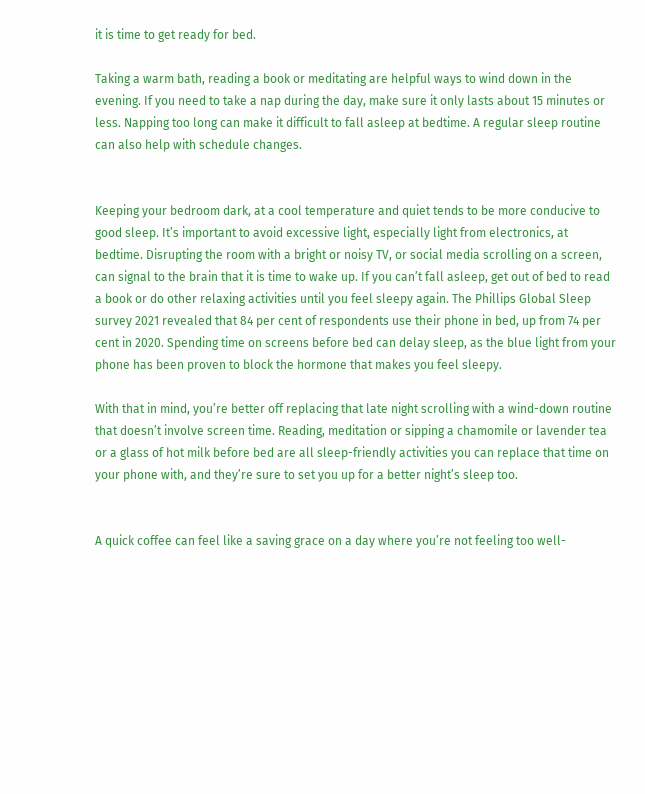it is time to get ready for bed.

Taking a warm bath, reading a book or meditating are helpful ways to wind down in the evening. If you need to take a nap during the day, make sure it only lasts about 15 minutes or less. Napping too long can make it difficult to fall asleep at bedtime. A regular sleep routine can also help with schedule changes.


Keeping your bedroom dark, at a cool temperature and quiet tends to be more conducive to good sleep. It’s important to avoid excessive light, especially light from electronics, at bedtime. Disrupting the room with a bright or noisy TV, or social media scrolling on a screen, can signal to the brain that it is time to wake up. If you can’t fall asleep, get out of bed to read a book or do other relaxing activities until you feel sleepy again. The Phillips Global Sleep survey 2021 revealed that 84 per cent of respondents use their phone in bed, up from 74 per cent in 2020. Spending time on screens before bed can delay sleep, as the blue light from your phone has been proven to block the hormone that makes you feel sleepy.

With that in mind, you’re better off replacing that late night scrolling with a wind-down routine that doesn’t involve screen time. Reading, meditation or sipping a chamomile or lavender tea or a glass of hot milk before bed are all sleep-friendly activities you can replace that time on your phone with, and they’re sure to set you up for a better night’s sleep too.


A quick coffee can feel like a saving grace on a day where you’re not feeling too well-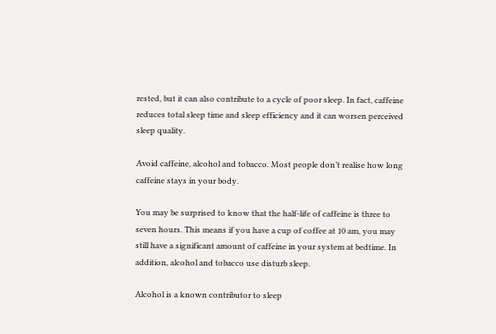rested, but it can also contribute to a cycle of poor sleep. In fact, caffeine reduces total sleep time and sleep efficiency and it can worsen perceived sleep quality.

Avoid caffeine, alcohol and tobacco. Most people don’t realise how long caffeine stays in your body.

You may be surprised to know that the half-life of caffeine is three to seven hours. This means if you have a cup of coffee at 10 am, you may still have a significant amount of caffeine in your system at bedtime. In addition, alcohol and tobacco use disturb sleep.

Alcohol is a known contributor to sleep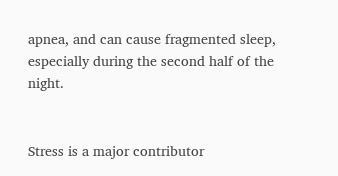apnea, and can cause fragmented sleep, especially during the second half of the night.


Stress is a major contributor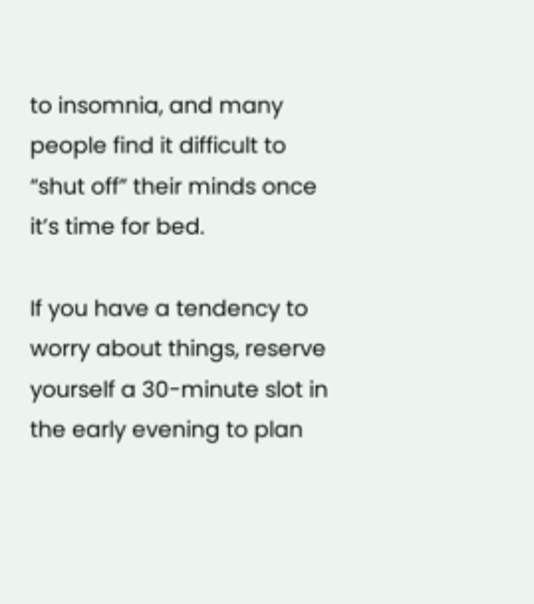to insomnia, and many people find it difficult to “shut off” their minds once it’s time for bed.

If you have a tendency to worry about things, reserve yourself a 30-minute slot in the early evening to plan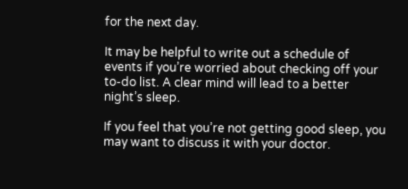for the next day.

It may be helpful to write out a schedule of events if you’re worried about checking off your to-do list. A clear mind will lead to a better night’s sleep.

If you feel that you’re not getting good sleep, you may want to discuss it with your doctor.